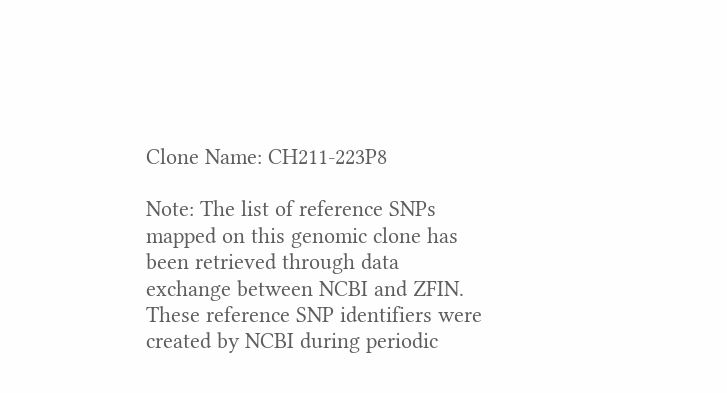Clone Name: CH211-223P8

Note: The list of reference SNPs mapped on this genomic clone has been retrieved through data exchange between NCBI and ZFIN. These reference SNP identifiers were created by NCBI during periodic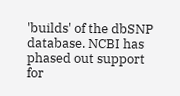'builds' of the dbSNP database. NCBI has phased out support for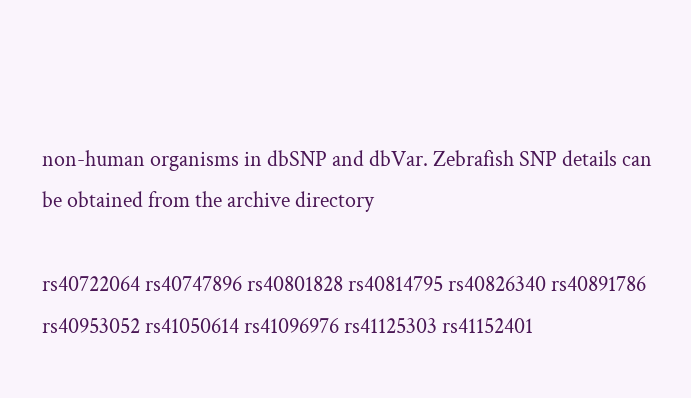non-human organisms in dbSNP and dbVar. Zebrafish SNP details can be obtained from the archive directory

rs40722064 rs40747896 rs40801828 rs40814795 rs40826340 rs40891786 rs40953052 rs41050614 rs41096976 rs41125303 rs41152401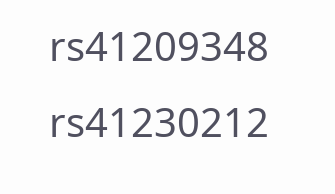rs41209348 rs41230212